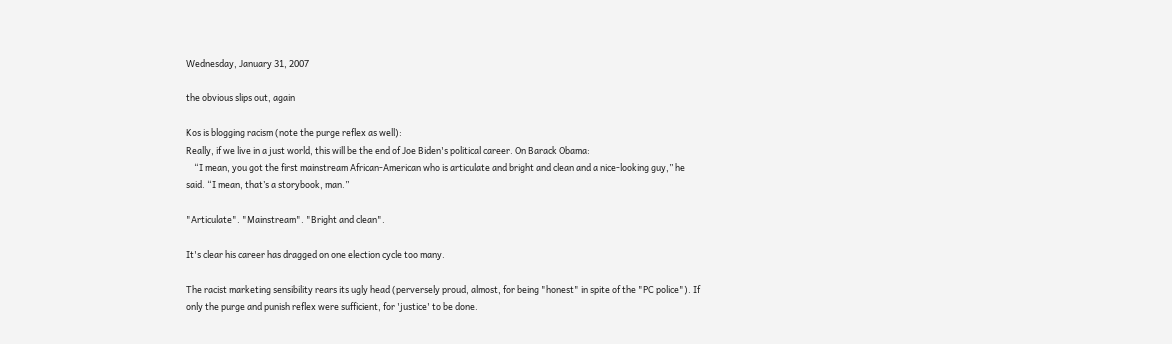Wednesday, January 31, 2007

the obvious slips out, again

Kos is blogging racism (note the purge reflex as well):
Really, if we live in a just world, this will be the end of Joe Biden's political career. On Barack Obama:
    “I mean, you got the first mainstream African-American who is articulate and bright and clean and a nice-looking guy,” he said. “I mean, that’s a storybook, man.”

"Articulate". "Mainstream". "Bright and clean".

It's clear his career has dragged on one election cycle too many.

The racist marketing sensibility rears its ugly head (perversely proud, almost, for being "honest" in spite of the "PC police"). If only the purge and punish reflex were sufficient, for 'justice' to be done.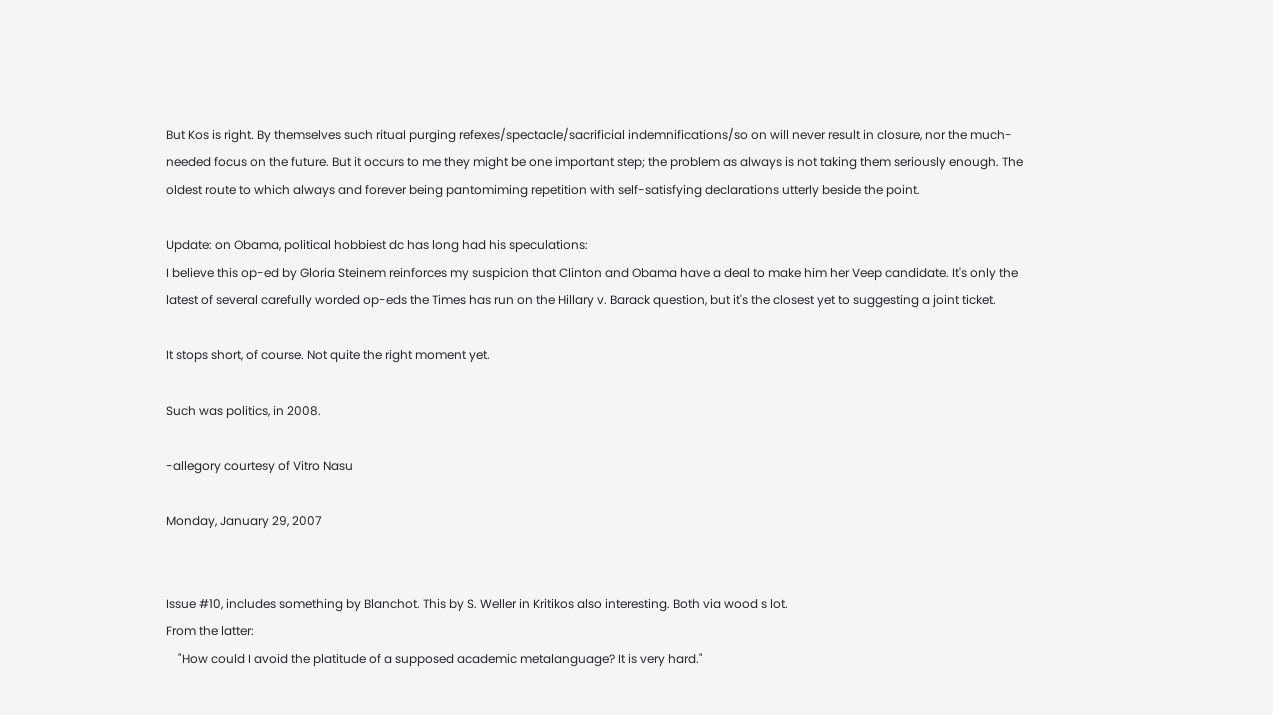But Kos is right. By themselves such ritual purging refexes/spectacle/sacrificial indemnifications/so on will never result in closure, nor the much-needed focus on the future. But it occurs to me they might be one important step; the problem as always is not taking them seriously enough. The oldest route to which always and forever being pantomiming repetition with self-satisfying declarations utterly beside the point.

Update: on Obama, political hobbiest dc has long had his speculations:
I believe this op-ed by Gloria Steinem reinforces my suspicion that Clinton and Obama have a deal to make him her Veep candidate. It's only the latest of several carefully worded op-eds the Times has run on the Hillary v. Barack question, but it's the closest yet to suggesting a joint ticket.

It stops short, of course. Not quite the right moment yet.

Such was politics, in 2008.

-allegory courtesy of Vitro Nasu

Monday, January 29, 2007


Issue #10, includes something by Blanchot. This by S. Weller in Kritikos also interesting. Both via wood s lot.
From the latter:
    "How could I avoid the platitude of a supposed academic metalanguage? It is very hard."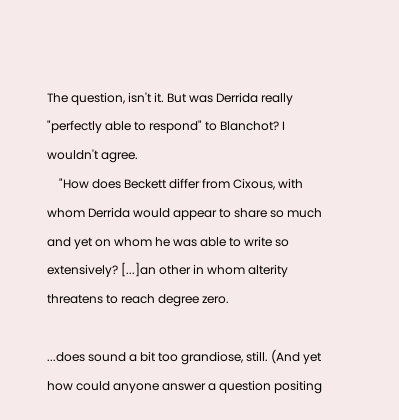The question, isn't it. But was Derrida really "perfectly able to respond" to Blanchot? I wouldn't agree.
    "How does Beckett differ from Cixous, with whom Derrida would appear to share so much and yet on whom he was able to write so extensively? [...]an other in whom alterity threatens to reach degree zero.

...does sound a bit too grandiose, still. (And yet how could anyone answer a question positing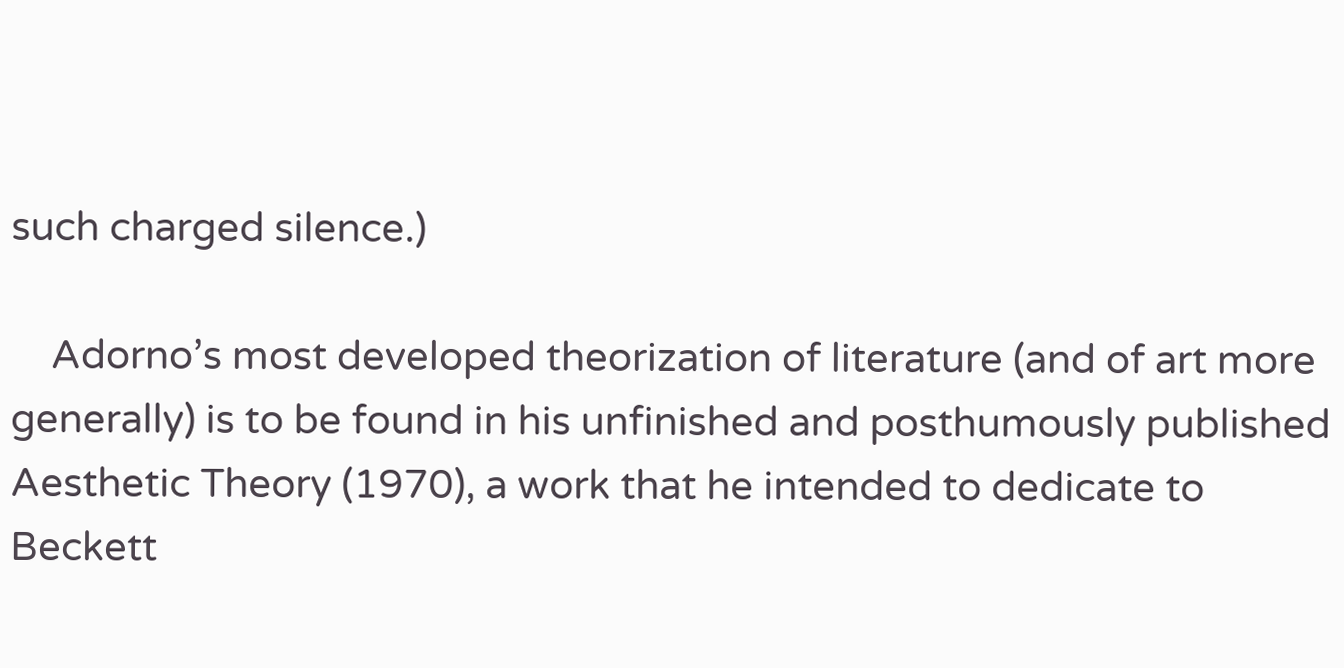such charged silence.)

    Adorno’s most developed theorization of literature (and of art more generally) is to be found in his unfinished and posthumously published Aesthetic Theory (1970), a work that he intended to dedicate to Beckett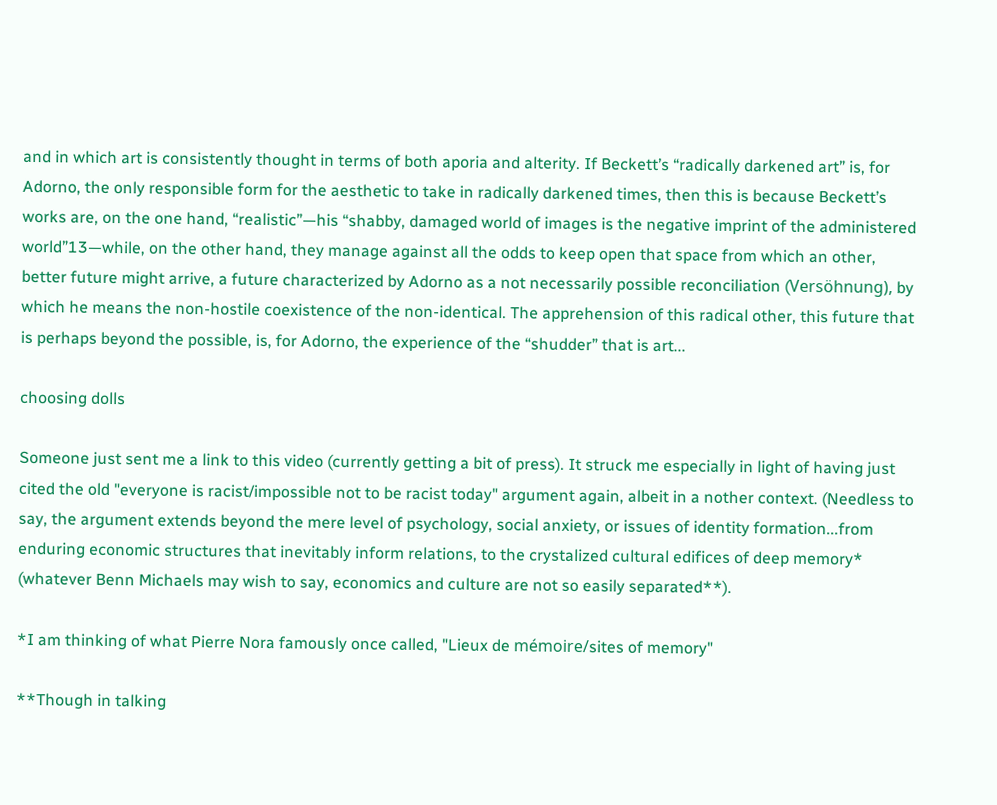and in which art is consistently thought in terms of both aporia and alterity. If Beckett’s “radically darkened art” is, for Adorno, the only responsible form for the aesthetic to take in radically darkened times, then this is because Beckett’s works are, on the one hand, “realistic”—his “shabby, damaged world of images is the negative imprint of the administered world”13—while, on the other hand, they manage against all the odds to keep open that space from which an other, better future might arrive, a future characterized by Adorno as a not necessarily possible reconciliation (Versöhnung), by which he means the non-hostile coexistence of the non-identical. The apprehension of this radical other, this future that is perhaps beyond the possible, is, for Adorno, the experience of the “shudder” that is art...

choosing dolls

Someone just sent me a link to this video (currently getting a bit of press). It struck me especially in light of having just cited the old "everyone is racist/impossible not to be racist today" argument again, albeit in a nother context. (Needless to say, the argument extends beyond the mere level of psychology, social anxiety, or issues of identity formation...from enduring economic structures that inevitably inform relations, to the crystalized cultural edifices of deep memory* (whatever Benn Michaels may wish to say, economics and culture are not so easily separated**).

*I am thinking of what Pierre Nora famously once called, "Lieux de mémoire/sites of memory"

**Though in talking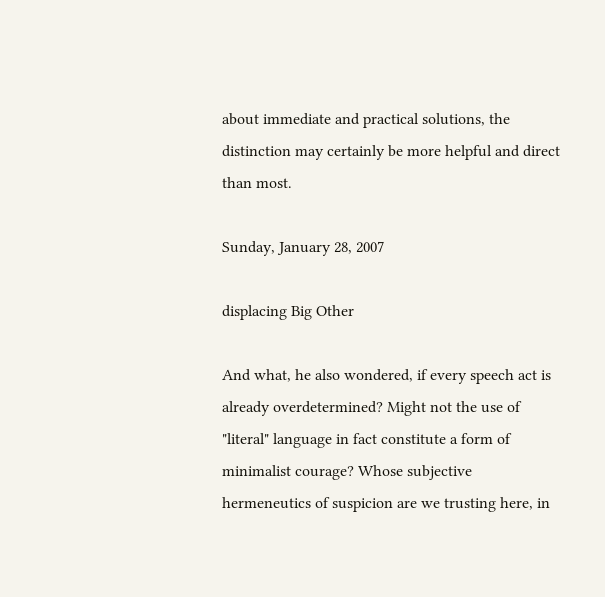about immediate and practical solutions, the distinction may certainly be more helpful and direct than most.

Sunday, January 28, 2007

displacing Big Other

And what, he also wondered, if every speech act is already overdetermined? Might not the use of "literal" language in fact constitute a form of minimalist courage? Whose subjective hermeneutics of suspicion are we trusting here, in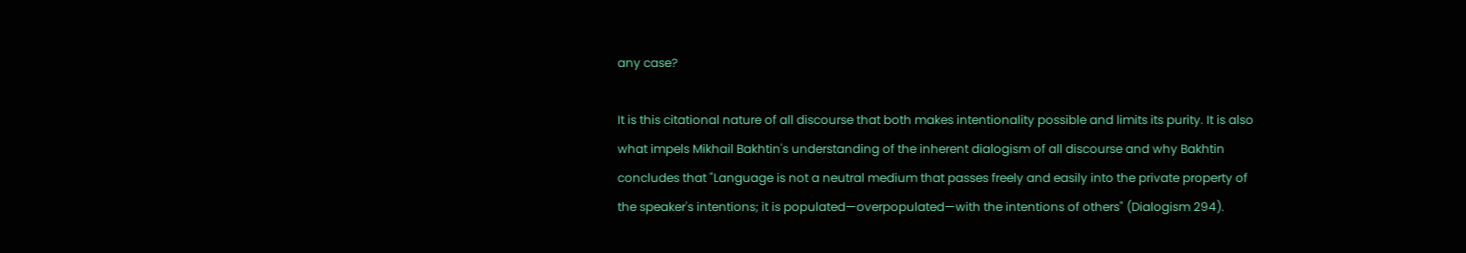any case?

It is this citational nature of all discourse that both makes intentionality possible and limits its purity. It is also what impels Mikhail Bakhtin's understanding of the inherent dialogism of all discourse and why Bakhtin concludes that "Language is not a neutral medium that passes freely and easily into the private property of the speaker's intentions; it is populated—overpopulated—with the intentions of others" (Dialogism 294).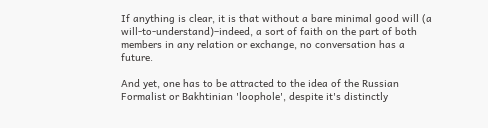If anything is clear, it is that without a bare minimal good will (a will-to-understand)–indeed, a sort of faith on the part of both members in any relation or exchange, no conversation has a future.

And yet, one has to be attracted to the idea of the Russian Formalist or Bakhtinian 'loophole', despite it's distinctly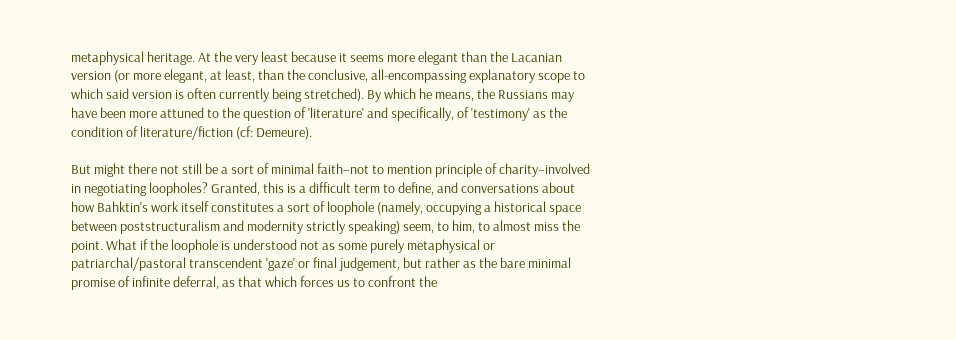metaphysical heritage. At the very least because it seems more elegant than the Lacanian version (or more elegant, at least, than the conclusive, all-encompassing explanatory scope to which said version is often currently being stretched). By which he means, the Russians may have been more attuned to the question of 'literature' and specifically, of 'testimony' as the condition of literature/fiction (cf: Demeure).

But might there not still be a sort of minimal faith–not to mention principle of charity–involved in negotiating loopholes? Granted, this is a difficult term to define, and conversations about how Bahktin's work itself constitutes a sort of loophole (namely, occupying a historical space between poststructuralism and modernity strictly speaking) seem, to him, to almost miss the point. What if the loophole is understood not as some purely metaphysical or patriarchal/pastoral transcendent 'gaze' or final judgement, but rather as the bare minimal promise of infinite deferral, as that which forces us to confront the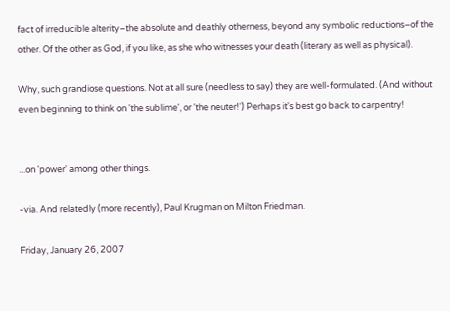fact of irreducible alterity–the absolute and deathly otherness, beyond any symbolic reductions–of the other. Of the other as God, if you like, as she who witnesses your death (literary as well as physical).

Why, such grandiose questions. Not at all sure (needless to say) they are well-formulated. (And without even beginning to think on 'the sublime', or 'the neuter!') Perhaps it's best go back to carpentry!


...on 'power' among other things.

-via. And relatedly (more recently), Paul Krugman on Milton Friedman.

Friday, January 26, 2007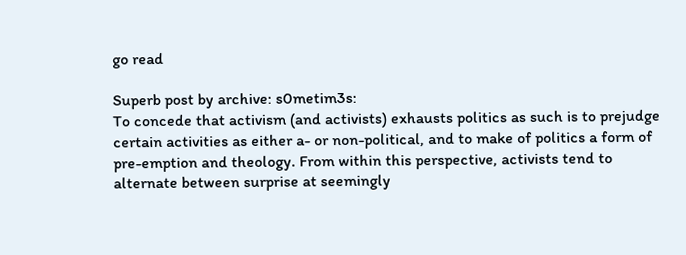go read

Superb post by archive: s0metim3s:
To concede that activism (and activists) exhausts politics as such is to prejudge certain activities as either a- or non-political, and to make of politics a form of pre-emption and theology. From within this perspective, activists tend to alternate between surprise at seemingly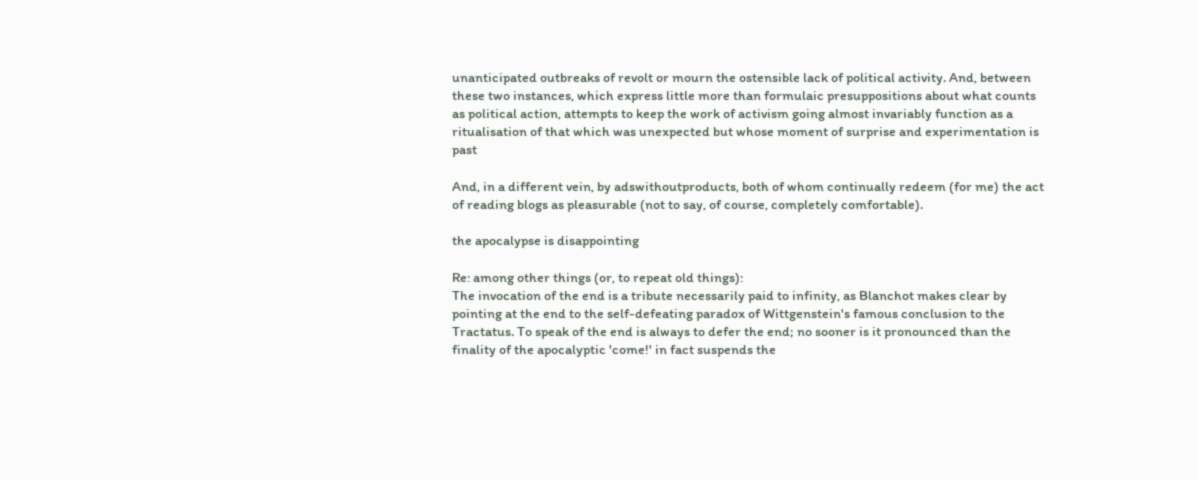unanticipated outbreaks of revolt or mourn the ostensible lack of political activity. And, between these two instances, which express little more than formulaic presuppositions about what counts as political action, attempts to keep the work of activism going almost invariably function as a ritualisation of that which was unexpected but whose moment of surprise and experimentation is past

And, in a different vein, by adswithoutproducts, both of whom continually redeem (for me) the act of reading blogs as pleasurable (not to say, of course, completely comfortable).

the apocalypse is disappointing

Re: among other things (or, to repeat old things):
The invocation of the end is a tribute necessarily paid to infinity, as Blanchot makes clear by pointing at the end to the self-defeating paradox of Wittgenstein's famous conclusion to the Tractatus. To speak of the end is always to defer the end; no sooner is it pronounced than the finality of the apocalyptic 'come!' in fact suspends the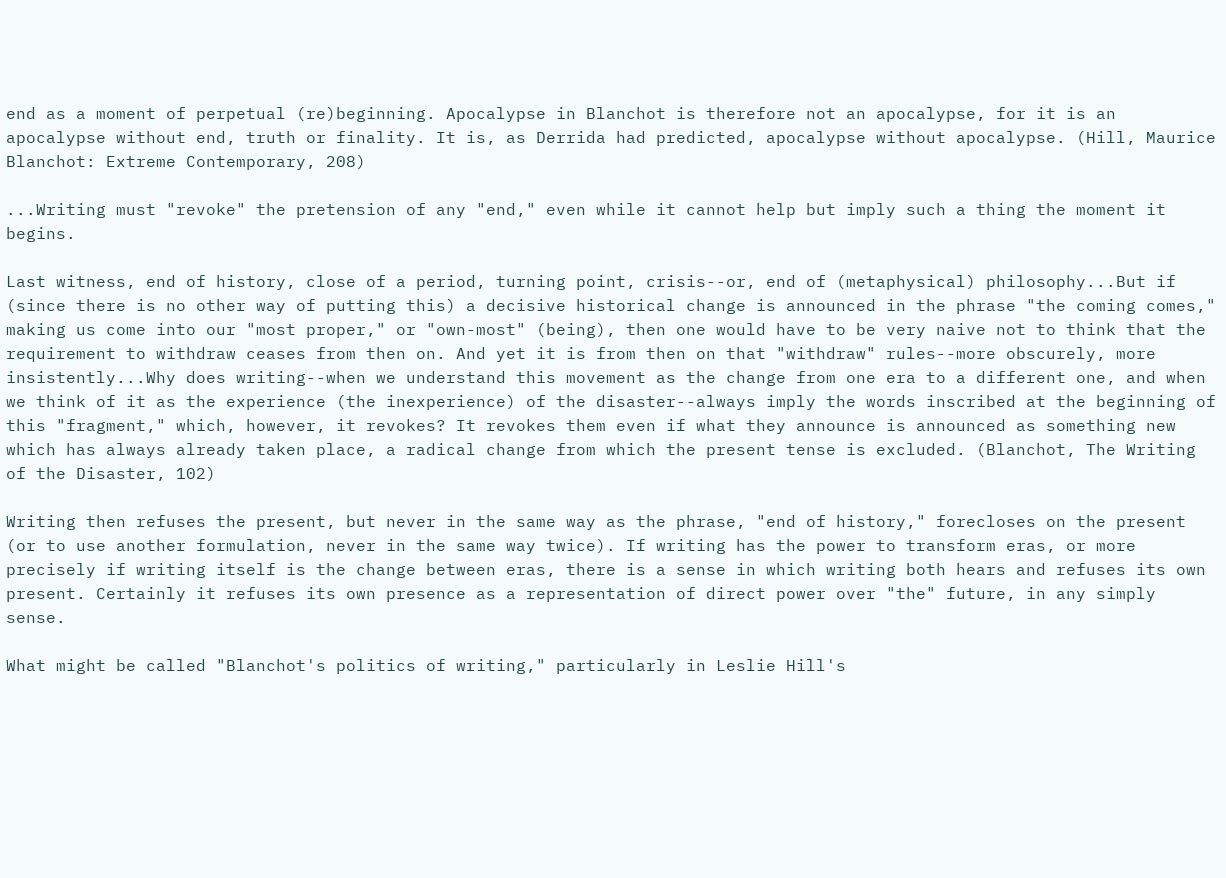end as a moment of perpetual (re)beginning. Apocalypse in Blanchot is therefore not an apocalypse, for it is an apocalypse without end, truth or finality. It is, as Derrida had predicted, apocalypse without apocalypse. (Hill, Maurice Blanchot: Extreme Contemporary, 208)

...Writing must "revoke" the pretension of any "end," even while it cannot help but imply such a thing the moment it begins.

Last witness, end of history, close of a period, turning point, crisis--or, end of (metaphysical) philosophy...But if (since there is no other way of putting this) a decisive historical change is announced in the phrase "the coming comes," making us come into our "most proper," or "own-most" (being), then one would have to be very naive not to think that the requirement to withdraw ceases from then on. And yet it is from then on that "withdraw" rules--more obscurely, more insistently...Why does writing--when we understand this movement as the change from one era to a different one, and when we think of it as the experience (the inexperience) of the disaster--always imply the words inscribed at the beginning of this "fragment," which, however, it revokes? It revokes them even if what they announce is announced as something new which has always already taken place, a radical change from which the present tense is excluded. (Blanchot, The Writing of the Disaster, 102)

Writing then refuses the present, but never in the same way as the phrase, "end of history," forecloses on the present (or to use another formulation, never in the same way twice). If writing has the power to transform eras, or more precisely if writing itself is the change between eras, there is a sense in which writing both hears and refuses its own present. Certainly it refuses its own presence as a representation of direct power over "the" future, in any simply sense.

What might be called "Blanchot's politics of writing," particularly in Leslie Hill's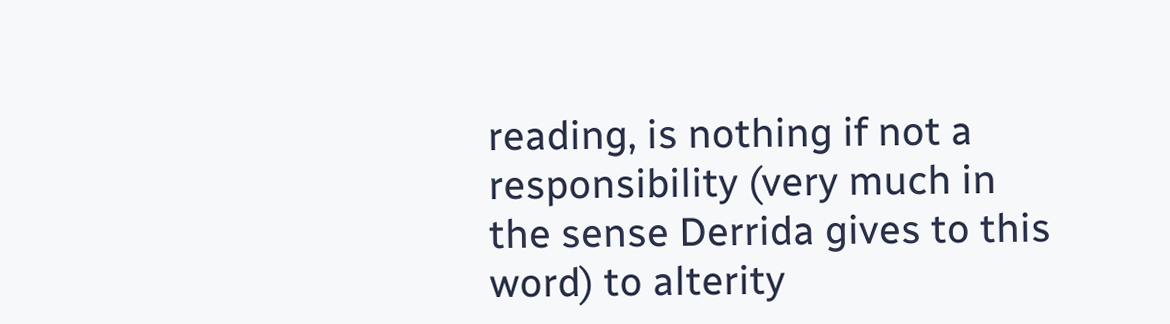reading, is nothing if not a responsibility (very much in the sense Derrida gives to this word) to alterity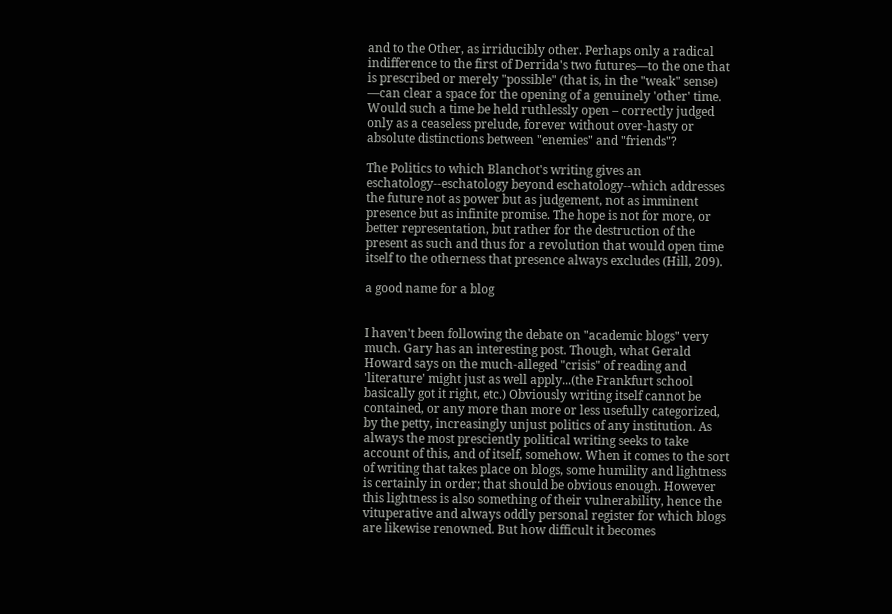and to the Other, as irriducibly other. Perhaps only a radical indifference to the first of Derrida's two futures––to the one that is prescribed or merely "possible" (that is, in the "weak" sense) ––can clear a space for the opening of a genuinely 'other' time. Would such a time be held ruthlessly open – correctly judged only as a ceaseless prelude, forever without over-hasty or absolute distinctions between "enemies" and "friends"?

The Politics to which Blanchot's writing gives an eschatology--eschatology beyond eschatology--which addresses the future not as power but as judgement, not as imminent presence but as infinite promise. The hope is not for more, or better representation, but rather for the destruction of the present as such and thus for a revolution that would open time itself to the otherness that presence always excludes (Hill, 209).

a good name for a blog


I haven't been following the debate on "academic blogs" very much. Gary has an interesting post. Though, what Gerald Howard says on the much-alleged "crisis" of reading and 'literature' might just as well apply...(the Frankfurt school basically got it right, etc.) Obviously writing itself cannot be contained, or any more than more or less usefully categorized, by the petty, increasingly unjust politics of any institution. As always the most presciently political writing seeks to take account of this, and of itself, somehow. When it comes to the sort of writing that takes place on blogs, some humility and lightness is certainly in order; that should be obvious enough. However this lightness is also something of their vulnerability, hence the vituperative and always oddly personal register for which blogs are likewise renowned. But how difficult it becomes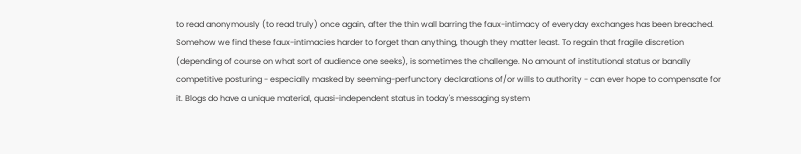to read anonymously (to read truly) once again, after the thin wall barring the faux-intimacy of everyday exchanges has been breached. Somehow we find these faux-intimacies harder to forget than anything, though they matter least. To regain that fragile discretion (depending of course on what sort of audience one seeks), is sometimes the challenge. No amount of institutional status or banally competitive posturing - especially masked by seeming-perfunctory declarations of/or wills to authority - can ever hope to compensate for it. Blogs do have a unique material, quasi-independent status in today's messaging system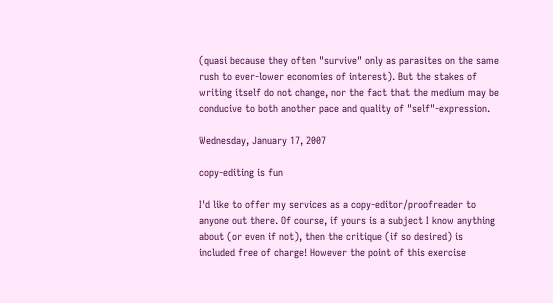(quasi because they often "survive" only as parasites on the same rush to ever-lower economies of interest). But the stakes of writing itself do not change, nor the fact that the medium may be conducive to both another pace and quality of "self"-expression.

Wednesday, January 17, 2007

copy-editing is fun

I'd like to offer my services as a copy-editor/proofreader to anyone out there. Of course, if yours is a subject I know anything about (or even if not), then the critique (if so desired) is included free of charge! However the point of this exercise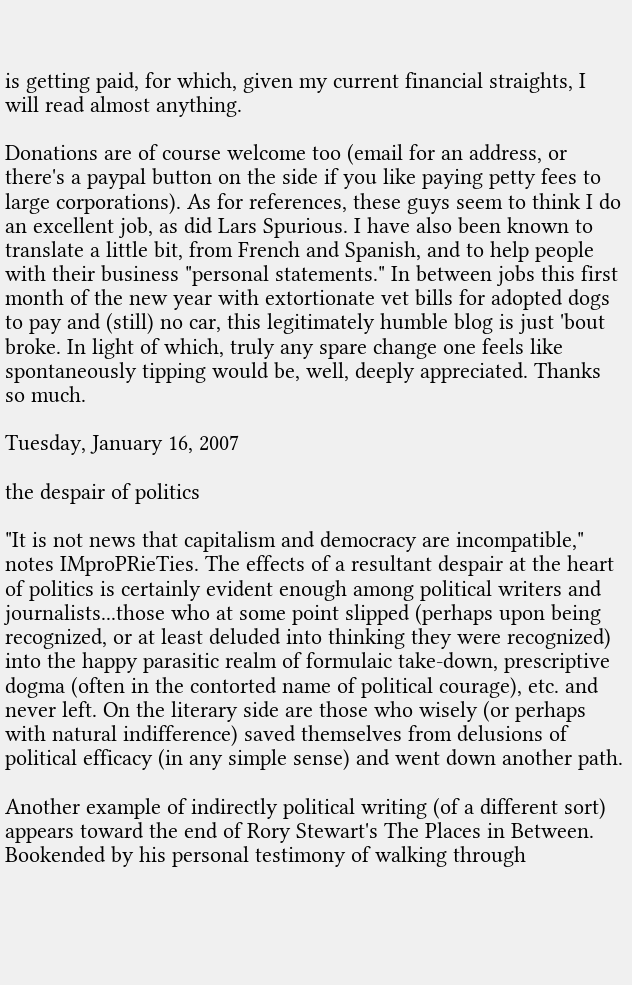is getting paid, for which, given my current financial straights, I will read almost anything.

Donations are of course welcome too (email for an address, or there's a paypal button on the side if you like paying petty fees to large corporations). As for references, these guys seem to think I do an excellent job, as did Lars Spurious. I have also been known to translate a little bit, from French and Spanish, and to help people with their business "personal statements." In between jobs this first month of the new year with extortionate vet bills for adopted dogs to pay and (still) no car, this legitimately humble blog is just 'bout broke. In light of which, truly any spare change one feels like spontaneously tipping would be, well, deeply appreciated. Thanks so much.

Tuesday, January 16, 2007

the despair of politics

"It is not news that capitalism and democracy are incompatible," notes IMproPRieTies. The effects of a resultant despair at the heart of politics is certainly evident enough among political writers and journalists...those who at some point slipped (perhaps upon being recognized, or at least deluded into thinking they were recognized) into the happy parasitic realm of formulaic take-down, prescriptive dogma (often in the contorted name of political courage), etc. and never left. On the literary side are those who wisely (or perhaps with natural indifference) saved themselves from delusions of political efficacy (in any simple sense) and went down another path.

Another example of indirectly political writing (of a different sort) appears toward the end of Rory Stewart's The Places in Between. Bookended by his personal testimony of walking through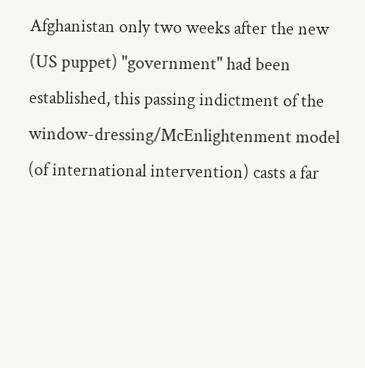Afghanistan only two weeks after the new (US puppet) "government" had been established, this passing indictment of the window-dressing/McEnlightenment model (of international intervention) casts a far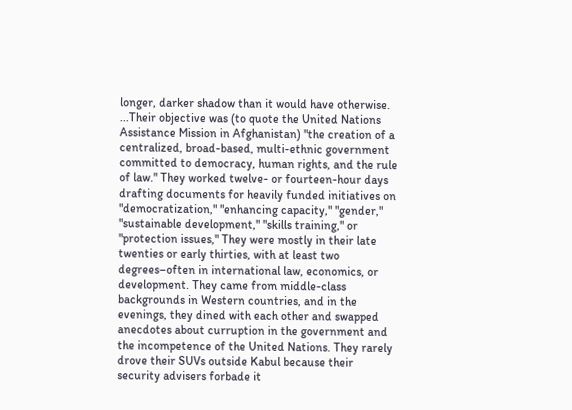longer, darker shadow than it would have otherwise.
...Their objective was (to quote the United Nations Assistance Mission in Afghanistan) "the creation of a centralized, broad-based, multi-ethnic government committed to democracy, human rights, and the rule of law." They worked twelve- or fourteen-hour days drafting documents for heavily funded initiatives on "democratization," "enhancing capacity," "gender," "sustainable development," "skills training," or "protection issues," They were mostly in their late twenties or early thirties, with at least two degrees–often in international law, economics, or development. They came from middle-class backgrounds in Western countries, and in the evenings, they dined with each other and swapped anecdotes about curruption in the government and the incompetence of the United Nations. They rarely drove their SUVs outside Kabul because their security advisers forbade it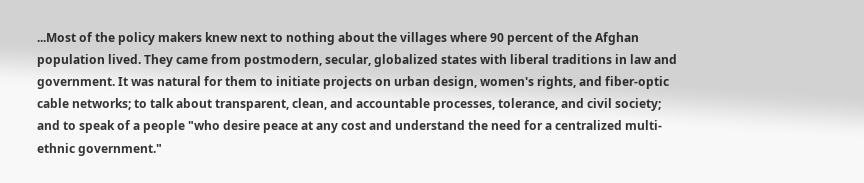...Most of the policy makers knew next to nothing about the villages where 90 percent of the Afghan population lived. They came from postmodern, secular, globalized states with liberal traditions in law and government. It was natural for them to initiate projects on urban design, women's rights, and fiber-optic cable networks; to talk about transparent, clean, and accountable processes, tolerance, and civil society; and to speak of a people "who desire peace at any cost and understand the need for a centralized multi-ethnic government."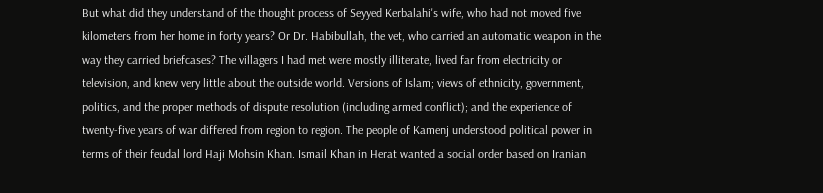But what did they understand of the thought process of Seyyed Kerbalahi's wife, who had not moved five kilometers from her home in forty years? Or Dr. Habibullah, the vet, who carried an automatic weapon in the way they carried briefcases? The villagers I had met were mostly illiterate, lived far from electricity or television, and knew very little about the outside world. Versions of Islam; views of ethnicity, government, politics, and the proper methods of dispute resolution (including armed conflict); and the experience of twenty-five years of war differed from region to region. The people of Kamenj understood political power in terms of their feudal lord Haji Mohsin Khan. Ismail Khan in Herat wanted a social order based on Iranian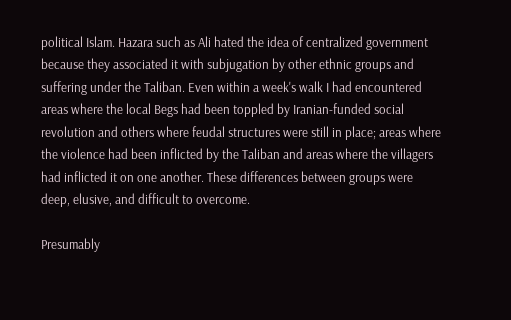political Islam. Hazara such as Ali hated the idea of centralized government because they associated it with subjugation by other ethnic groups and suffering under the Taliban. Even within a week's walk I had encountered areas where the local Begs had been toppled by Iranian-funded social revolution and others where feudal structures were still in place; areas where the violence had been inflicted by the Taliban and areas where the villagers had inflicted it on one another. These differences between groups were deep, elusive, and difficult to overcome.

Presumably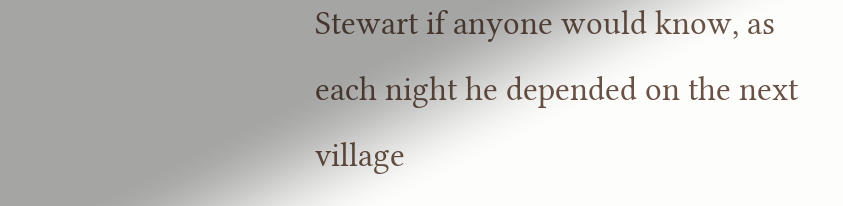Stewart if anyone would know, as each night he depended on the next village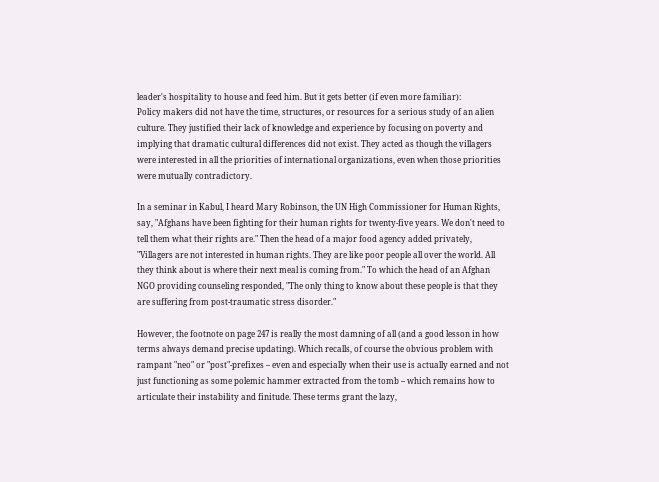leader's hospitality to house and feed him. But it gets better (if even more familiar):
Policy makers did not have the time, structures, or resources for a serious study of an alien culture. They justified their lack of knowledge and experience by focusing on poverty and implying that dramatic cultural differences did not exist. They acted as though the villagers were interested in all the priorities of international organizations, even when those priorities were mutually contradictory.

In a seminar in Kabul, I heard Mary Robinson, the UN High Commissioner for Human Rights, say, "Afghans have been fighting for their human rights for twenty-five years. We don't need to tell them what their rights are." Then the head of a major food agency added privately, "Villagers are not interested in human rights. They are like poor people all over the world. All they think about is where their next meal is coming from." To which the head of an Afghan NGO providing counseling responded, "The only thing to know about these people is that they are suffering from post-traumatic stress disorder."

However, the footnote on page 247 is really the most damning of all (and a good lesson in how terms always demand precise updating). Which recalls, of course the obvious problem with rampant "neo" or "post"-prefixes – even and especially when their use is actually earned and not just functioning as some polemic hammer extracted from the tomb – which remains how to articulate their instability and finitude. These terms grant the lazy,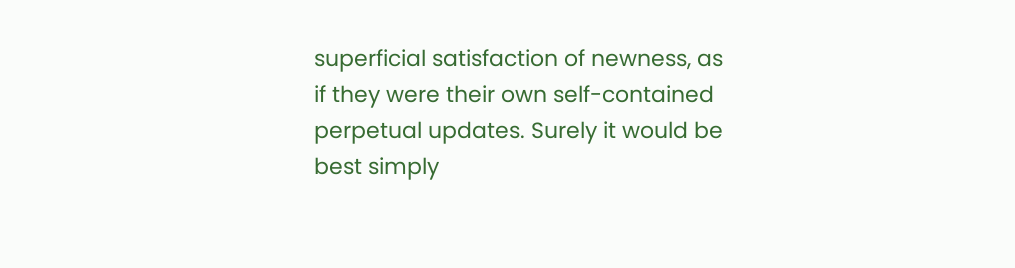superficial satisfaction of newness, as if they were their own self-contained perpetual updates. Surely it would be best simply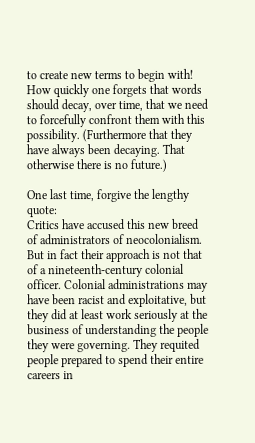to create new terms to begin with! How quickly one forgets that words should decay, over time, that we need to forcefully confront them with this possibility. (Furthermore that they have always been decaying. That otherwise there is no future.)

One last time, forgive the lengthy quote:
Critics have accused this new breed of administrators of neocolonialism. But in fact their approach is not that of a nineteenth-century colonial officer. Colonial administrations may have been racist and exploitative, but they did at least work seriously at the business of understanding the people they were governing. They requited people prepared to spend their entire careers in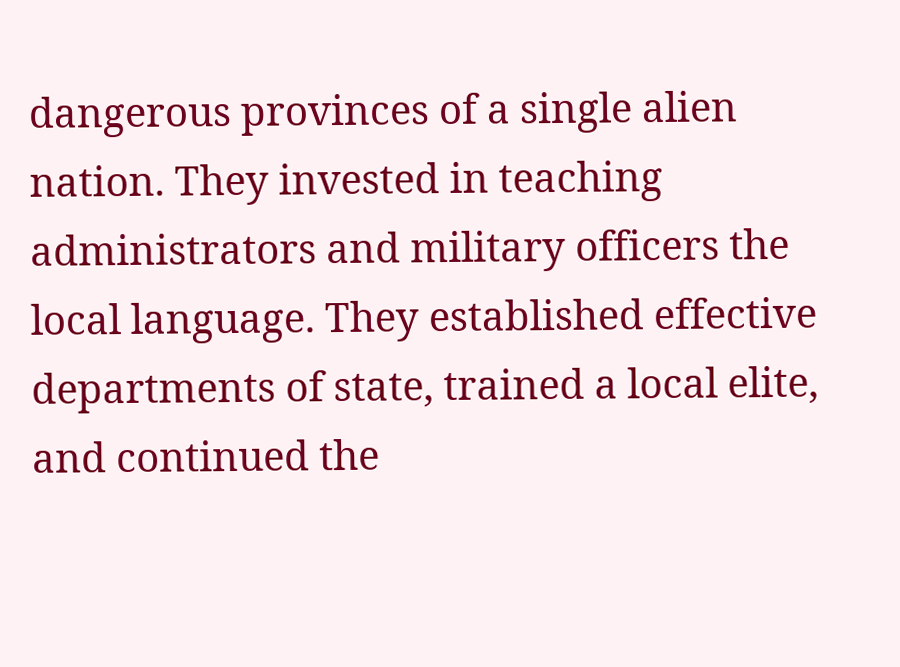dangerous provinces of a single alien nation. They invested in teaching administrators and military officers the local language. They established effective departments of state, trained a local elite, and continued the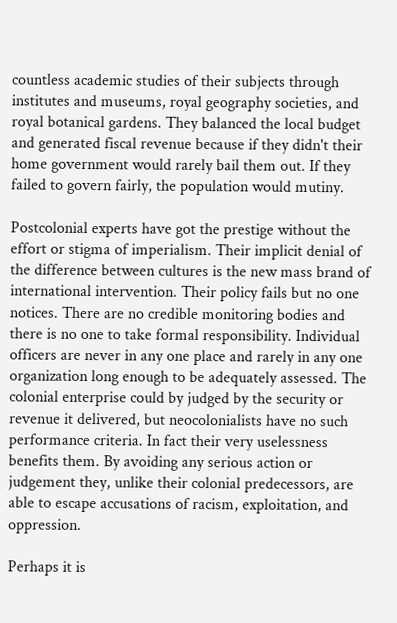countless academic studies of their subjects through institutes and museums, royal geography societies, and royal botanical gardens. They balanced the local budget and generated fiscal revenue because if they didn't their home government would rarely bail them out. If they failed to govern fairly, the population would mutiny.

Postcolonial experts have got the prestige without the effort or stigma of imperialism. Their implicit denial of the difference between cultures is the new mass brand of international intervention. Their policy fails but no one notices. There are no credible monitoring bodies and there is no one to take formal responsibility. Individual officers are never in any one place and rarely in any one organization long enough to be adequately assessed. The colonial enterprise could by judged by the security or revenue it delivered, but neocolonialists have no such performance criteria. In fact their very uselessness benefits them. By avoiding any serious action or judgement they, unlike their colonial predecessors, are able to escape accusations of racism, exploitation, and oppression.

Perhaps it is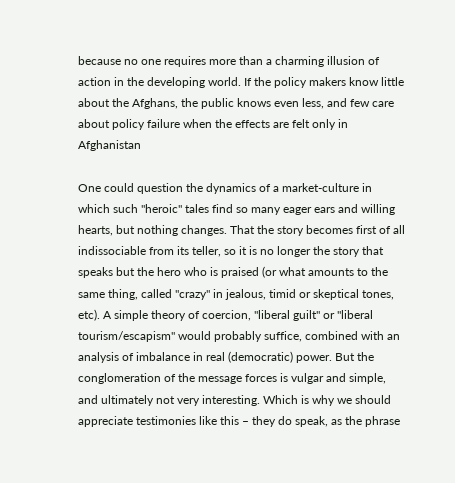because no one requires more than a charming illusion of action in the developing world. If the policy makers know little about the Afghans, the public knows even less, and few care about policy failure when the effects are felt only in Afghanistan

One could question the dynamics of a market-culture in which such "heroic" tales find so many eager ears and willing hearts, but nothing changes. That the story becomes first of all indissociable from its teller, so it is no longer the story that speaks but the hero who is praised (or what amounts to the same thing, called "crazy" in jealous, timid or skeptical tones, etc). A simple theory of coercion, "liberal guilt" or "liberal tourism/escapism" would probably suffice, combined with an analysis of imbalance in real (democratic) power. But the conglomeration of the message forces is vulgar and simple, and ultimately not very interesting. Which is why we should appreciate testimonies like this – they do speak, as the phrase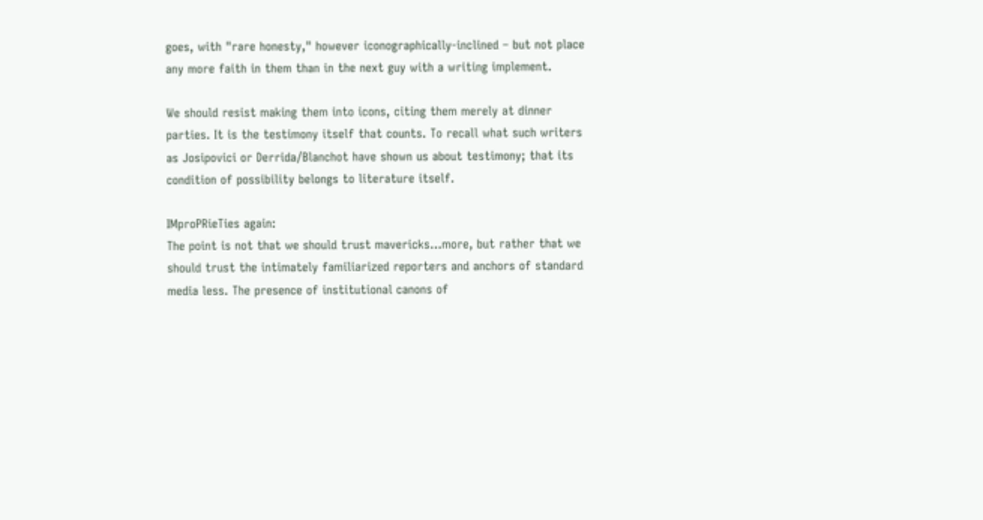goes, with "rare honesty," however iconographically-inclined – but not place any more faith in them than in the next guy with a writing implement.

We should resist making them into icons, citing them merely at dinner parties. It is the testimony itself that counts. To recall what such writers as Josipovici or Derrida/Blanchot have shown us about testimony; that its condition of possibility belongs to literature itself.

IMproPRieTies again:
The point is not that we should trust mavericks...more, but rather that we should trust the intimately familiarized reporters and anchors of standard media less. The presence of institutional canons of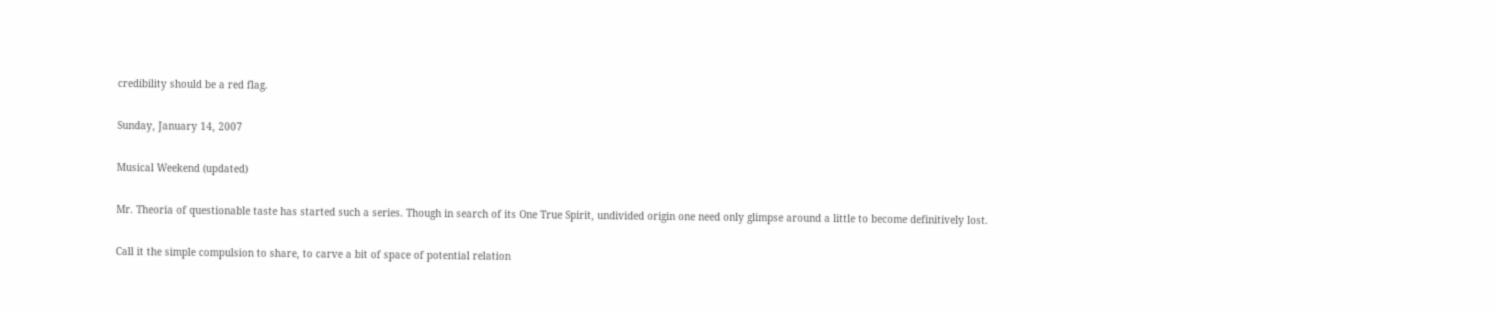credibility should be a red flag.

Sunday, January 14, 2007

Musical Weekend (updated)

Mr. Theoria of questionable taste has started such a series. Though in search of its One True Spirit, undivided origin one need only glimpse around a little to become definitively lost.

Call it the simple compulsion to share, to carve a bit of space of potential relation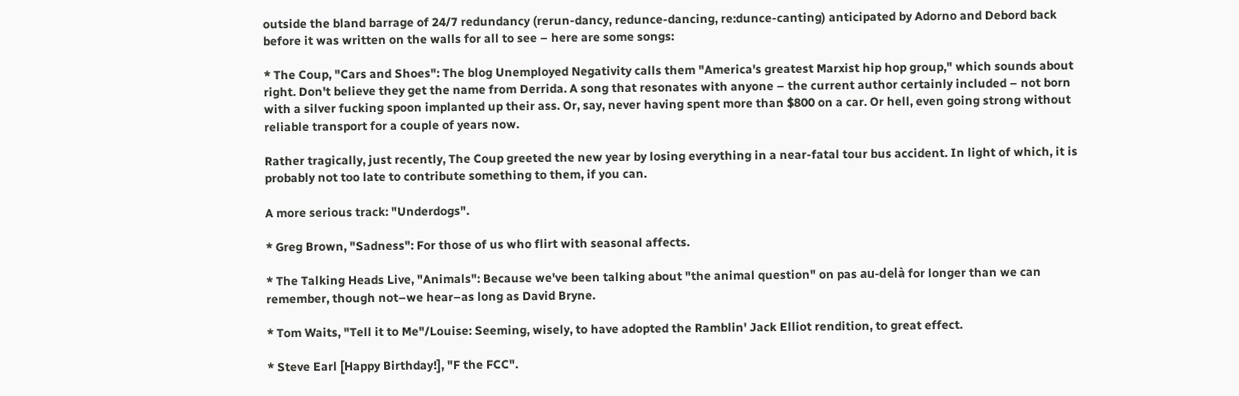outside the bland barrage of 24/7 redundancy (rerun-dancy, redunce-dancing, re:dunce-canting) anticipated by Adorno and Debord back before it was written on the walls for all to see – here are some songs:

* The Coup, "Cars and Shoes": The blog Unemployed Negativity calls them "America's greatest Marxist hip hop group," which sounds about right. Don't believe they get the name from Derrida. A song that resonates with anyone – the current author certainly included – not born with a silver fucking spoon implanted up their ass. Or, say, never having spent more than $800 on a car. Or hell, even going strong without reliable transport for a couple of years now.

Rather tragically, just recently, The Coup greeted the new year by losing everything in a near-fatal tour bus accident. In light of which, it is probably not too late to contribute something to them, if you can.

A more serious track: "Underdogs".

* Greg Brown, "Sadness": For those of us who flirt with seasonal affects.

* The Talking Heads Live, "Animals": Because we've been talking about "the animal question" on pas au-delà for longer than we can remember, though not–we hear–as long as David Bryne.

* Tom Waits, "Tell it to Me"/Louise: Seeming, wisely, to have adopted the Ramblin' Jack Elliot rendition, to great effect.

* Steve Earl [Happy Birthday!], "F the FCC".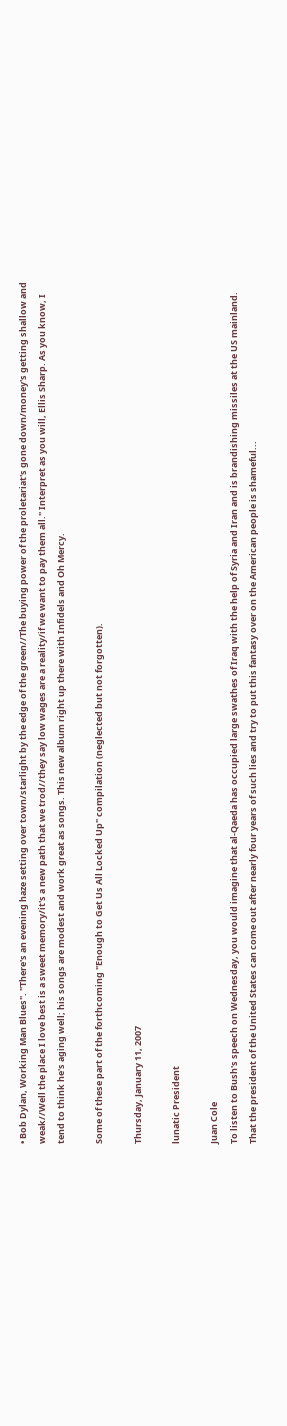• Bob Dylan, Working Man Blues". "There's an evening haze setting over town/starlight by the edge of the green//The buying power of the proletariat's gone down/money's getting shallow and weak//Well the place I love best is a sweet memory/it's a new path that we trod//they say low wages are a reality/if we want to pay them all." Interpret as you will, Ellis Sharp. As you know, I tend to think he's aging well; his songs are modest and work great as songs. This new album right up there with Infidels and Oh Mercy.

Some of these part of the forthcoming "Enough to Get Us All Locked Up" compilation (neglected but not forgotten).

Thursday, January 11, 2007

lunatic President

Juan Cole
To listen to Bush's speech on Wednesday, you would imagine that al-Qaeda has occupied large swathes of Iraq with the help of Syria and Iran and is brandishing missiles at the US mainland. That the president of the United States can come out after nearly four years of such lies and try to put this fantasy over on the American people is shameful...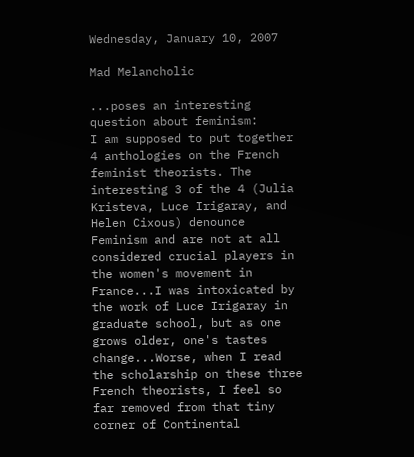Wednesday, January 10, 2007

Mad Melancholic

...poses an interesting question about feminism:
I am supposed to put together 4 anthologies on the French feminist theorists. The interesting 3 of the 4 (Julia Kristeva, Luce Irigaray, and Helen Cixous) denounce Feminism and are not at all considered crucial players in the women's movement in France...I was intoxicated by the work of Luce Irigaray in graduate school, but as one grows older, one's tastes change...Worse, when I read the scholarship on these three French theorists, I feel so far removed from that tiny corner of Continental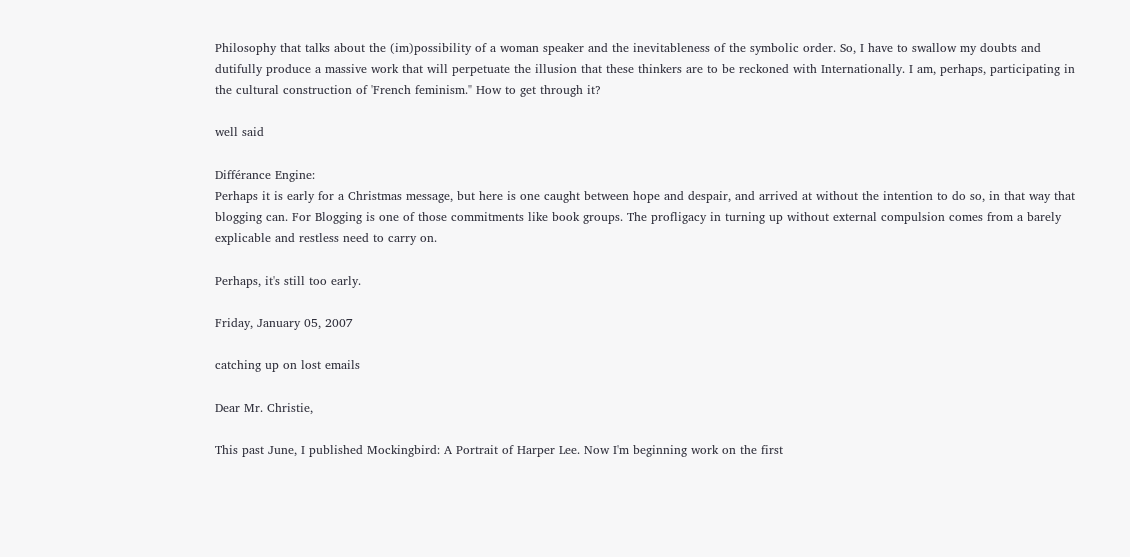Philosophy that talks about the (im)possibility of a woman speaker and the inevitableness of the symbolic order. So, I have to swallow my doubts and dutifully produce a massive work that will perpetuate the illusion that these thinkers are to be reckoned with Internationally. I am, perhaps, participating in the cultural construction of 'French feminism." How to get through it?

well said

Différance Engine:
Perhaps it is early for a Christmas message, but here is one caught between hope and despair, and arrived at without the intention to do so, in that way that blogging can. For Blogging is one of those commitments like book groups. The profligacy in turning up without external compulsion comes from a barely explicable and restless need to carry on.

Perhaps, it's still too early.

Friday, January 05, 2007

catching up on lost emails

Dear Mr. Christie,

This past June, I published Mockingbird: A Portrait of Harper Lee. Now I'm beginning work on the first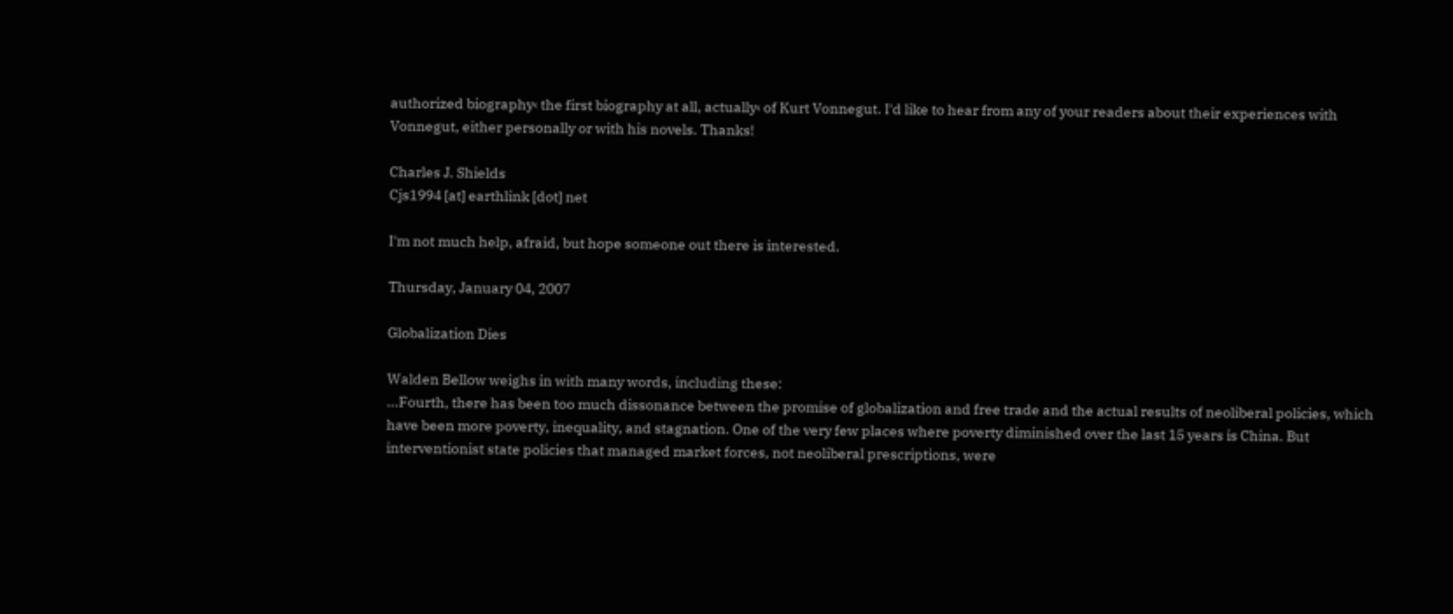authorized biography‹ the first biography at all, actually‹ of Kurt Vonnegut. I'd like to hear from any of your readers about their experiences with Vonnegut, either personally or with his novels. Thanks!

Charles J. Shields
Cjs1994 [at] earthlink [dot] net

I'm not much help, afraid, but hope someone out there is interested.

Thursday, January 04, 2007

Globalization Dies

Walden Bellow weighs in with many words, including these:
...Fourth, there has been too much dissonance between the promise of globalization and free trade and the actual results of neoliberal policies, which have been more poverty, inequality, and stagnation. One of the very few places where poverty diminished over the last 15 years is China. But interventionist state policies that managed market forces, not neoliberal prescriptions, were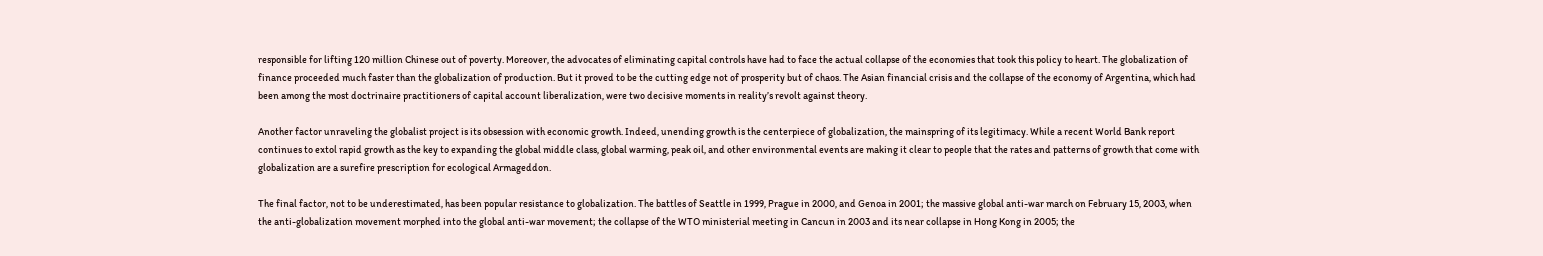responsible for lifting 120 million Chinese out of poverty. Moreover, the advocates of eliminating capital controls have had to face the actual collapse of the economies that took this policy to heart. The globalization of finance proceeded much faster than the globalization of production. But it proved to be the cutting edge not of prosperity but of chaos. The Asian financial crisis and the collapse of the economy of Argentina, which had been among the most doctrinaire practitioners of capital account liberalization, were two decisive moments in reality’s revolt against theory.

Another factor unraveling the globalist project is its obsession with economic growth. Indeed, unending growth is the centerpiece of globalization, the mainspring of its legitimacy. While a recent World Bank report continues to extol rapid growth as the key to expanding the global middle class, global warming, peak oil, and other environmental events are making it clear to people that the rates and patterns of growth that come with globalization are a surefire prescription for ecological Armageddon.

The final factor, not to be underestimated, has been popular resistance to globalization. The battles of Seattle in 1999, Prague in 2000, and Genoa in 2001; the massive global anti-war march on February 15, 2003, when the anti-globalization movement morphed into the global anti-war movement; the collapse of the WTO ministerial meeting in Cancun in 2003 and its near collapse in Hong Kong in 2005; the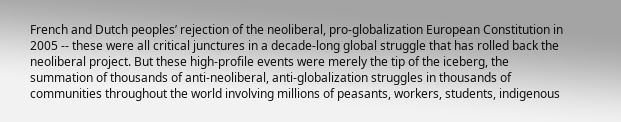French and Dutch peoples’ rejection of the neoliberal, pro-globalization European Constitution in 2005 -- these were all critical junctures in a decade-long global struggle that has rolled back the neoliberal project. But these high-profile events were merely the tip of the iceberg, the summation of thousands of anti-neoliberal, anti-globalization struggles in thousands of communities throughout the world involving millions of peasants, workers, students, indigenous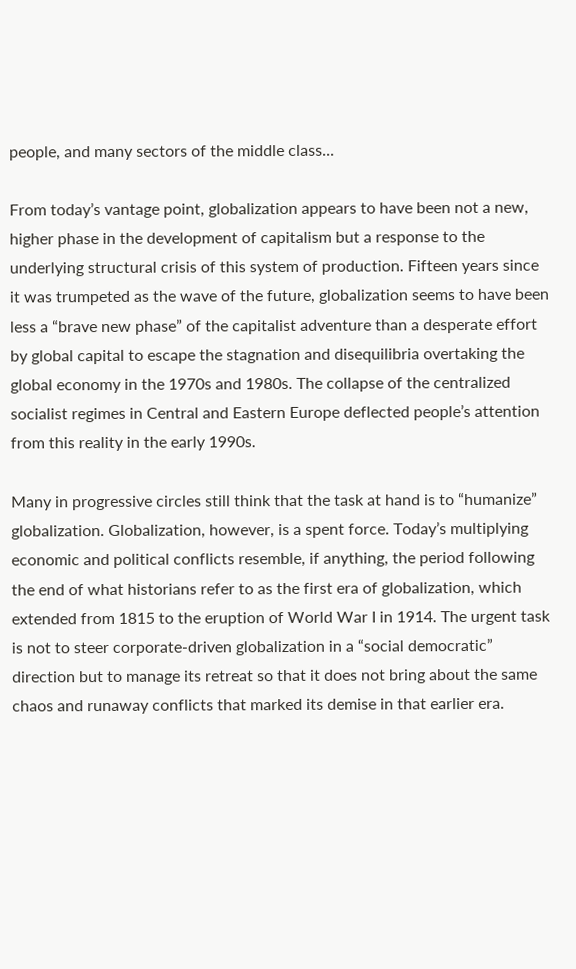people, and many sectors of the middle class...

From today’s vantage point, globalization appears to have been not a new, higher phase in the development of capitalism but a response to the underlying structural crisis of this system of production. Fifteen years since it was trumpeted as the wave of the future, globalization seems to have been less a “brave new phase” of the capitalist adventure than a desperate effort by global capital to escape the stagnation and disequilibria overtaking the global economy in the 1970s and 1980s. The collapse of the centralized socialist regimes in Central and Eastern Europe deflected people’s attention from this reality in the early 1990s.

Many in progressive circles still think that the task at hand is to “humanize” globalization. Globalization, however, is a spent force. Today’s multiplying economic and political conflicts resemble, if anything, the period following the end of what historians refer to as the first era of globalization, which extended from 1815 to the eruption of World War I in 1914. The urgent task is not to steer corporate-driven globalization in a “social democratic” direction but to manage its retreat so that it does not bring about the same chaos and runaway conflicts that marked its demise in that earlier era.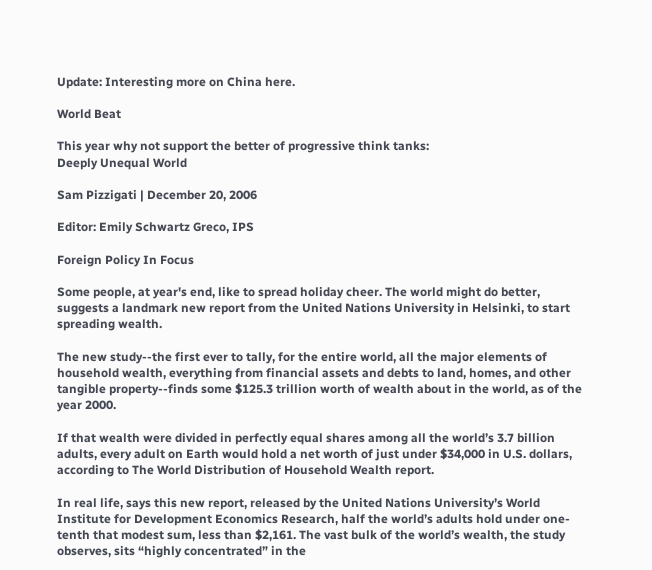Update: Interesting more on China here.

World Beat

This year why not support the better of progressive think tanks:
Deeply Unequal World

Sam Pizzigati | December 20, 2006

Editor: Emily Schwartz Greco, IPS

Foreign Policy In Focus

Some people, at year's end, like to spread holiday cheer. The world might do better, suggests a landmark new report from the United Nations University in Helsinki, to start spreading wealth.

The new study--the first ever to tally, for the entire world, all the major elements of household wealth, everything from financial assets and debts to land, homes, and other tangible property--finds some $125.3 trillion worth of wealth about in the world, as of the year 2000.

If that wealth were divided in perfectly equal shares among all the world’s 3.7 billion adults, every adult on Earth would hold a net worth of just under $34,000 in U.S. dollars, according to The World Distribution of Household Wealth report.

In real life, says this new report, released by the United Nations University’s World Institute for Development Economics Research, half the world’s adults hold under one-tenth that modest sum, less than $2,161. The vast bulk of the world’s wealth, the study observes, sits “highly concentrated” in the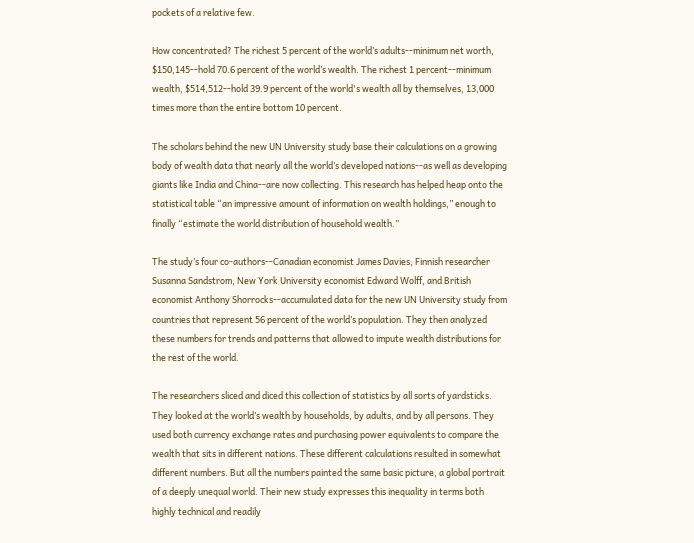pockets of a relative few.

How concentrated? The richest 5 percent of the world’s adults--minimum net worth, $150,145--hold 70.6 percent of the world’s wealth. The richest 1 percent--minimum wealth, $514,512--hold 39.9 percent of the world's wealth all by themselves, 13,000 times more than the entire bottom 10 percent.

The scholars behind the new UN University study base their calculations on a growing body of wealth data that nearly all the world’s developed nations--as well as developing giants like India and China--are now collecting. This research has helped heap onto the statistical table “an impressive amount of information on wealth holdings,” enough to finally “estimate the world distribution of household wealth.”

The study’s four co-authors--Canadian economist James Davies, Finnish researcher Susanna Sandstrom, New York University economist Edward Wolff, and British economist Anthony Shorrocks--accumulated data for the new UN University study from countries that represent 56 percent of the world’s population. They then analyzed these numbers for trends and patterns that allowed to impute wealth distributions for the rest of the world.

The researchers sliced and diced this collection of statistics by all sorts of yardsticks. They looked at the world’s wealth by households, by adults, and by all persons. They used both currency exchange rates and purchasing power equivalents to compare the wealth that sits in different nations. These different calculations resulted in somewhat different numbers. But all the numbers painted the same basic picture, a global portrait of a deeply unequal world. Their new study expresses this inequality in terms both highly technical and readily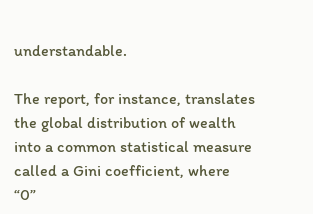understandable.

The report, for instance, translates the global distribution of wealth into a common statistical measure called a Gini coefficient, where “0”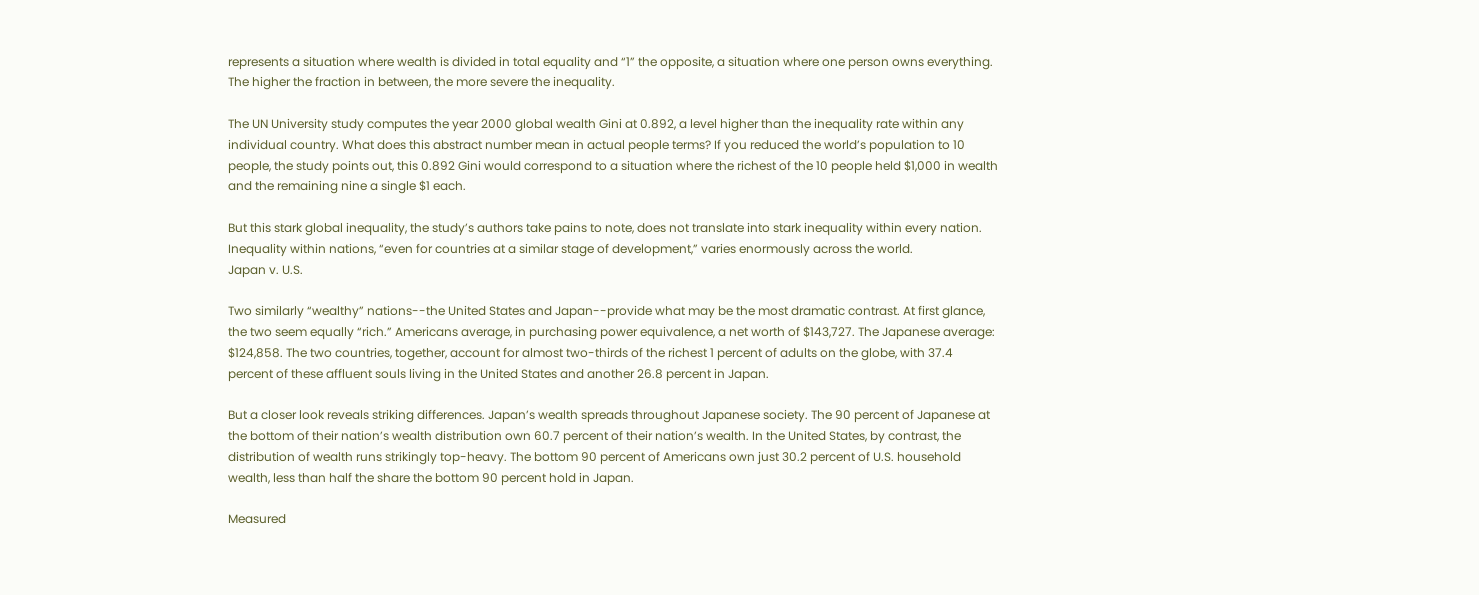represents a situation where wealth is divided in total equality and “1” the opposite, a situation where one person owns everything. The higher the fraction in between, the more severe the inequality.

The UN University study computes the year 2000 global wealth Gini at 0.892, a level higher than the inequality rate within any individual country. What does this abstract number mean in actual people terms? If you reduced the world’s population to 10 people, the study points out, this 0.892 Gini would correspond to a situation where the richest of the 10 people held $1,000 in wealth and the remaining nine a single $1 each.

But this stark global inequality, the study’s authors take pains to note, does not translate into stark inequality within every nation. Inequality within nations, “even for countries at a similar stage of development,” varies enormously across the world.
Japan v. U.S.

Two similarly “wealthy” nations--the United States and Japan--provide what may be the most dramatic contrast. At first glance, the two seem equally “rich.” Americans average, in purchasing power equivalence, a net worth of $143,727. The Japanese average: $124,858. The two countries, together, account for almost two-thirds of the richest 1 percent of adults on the globe, with 37.4 percent of these affluent souls living in the United States and another 26.8 percent in Japan.

But a closer look reveals striking differences. Japan’s wealth spreads throughout Japanese society. The 90 percent of Japanese at the bottom of their nation’s wealth distribution own 60.7 percent of their nation’s wealth. In the United States, by contrast, the distribution of wealth runs strikingly top-heavy. The bottom 90 percent of Americans own just 30.2 percent of U.S. household wealth, less than half the share the bottom 90 percent hold in Japan.

Measured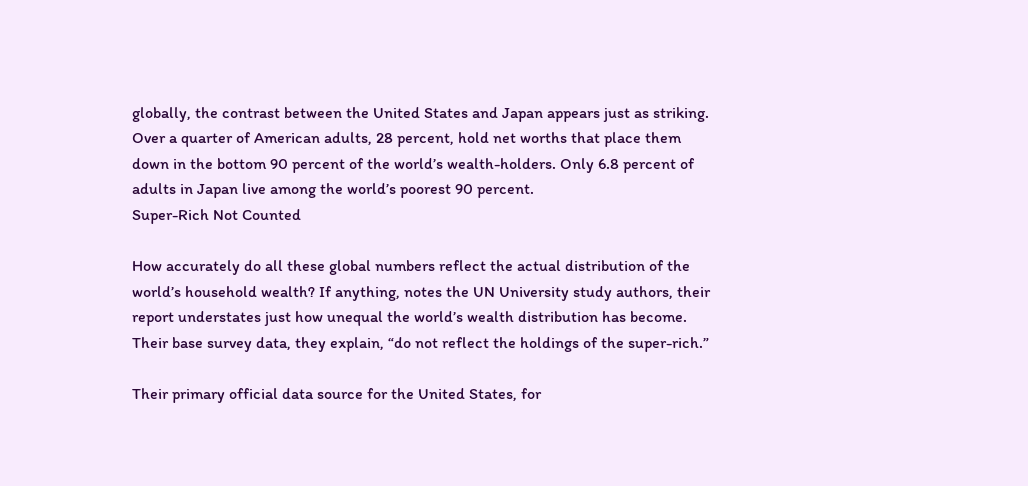globally, the contrast between the United States and Japan appears just as striking. Over a quarter of American adults, 28 percent, hold net worths that place them down in the bottom 90 percent of the world’s wealth-holders. Only 6.8 percent of adults in Japan live among the world’s poorest 90 percent.
Super-Rich Not Counted

How accurately do all these global numbers reflect the actual distribution of the world’s household wealth? If anything, notes the UN University study authors, their report understates just how unequal the world’s wealth distribution has become. Their base survey data, they explain, “do not reflect the holdings of the super-rich.”

Their primary official data source for the United States, for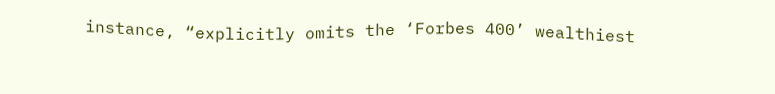instance, “explicitly omits the ‘Forbes 400’ wealthiest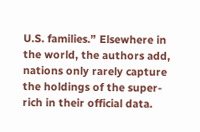U.S. families.” Elsewhere in the world, the authors add, nations only rarely capture the holdings of the super-rich in their official data.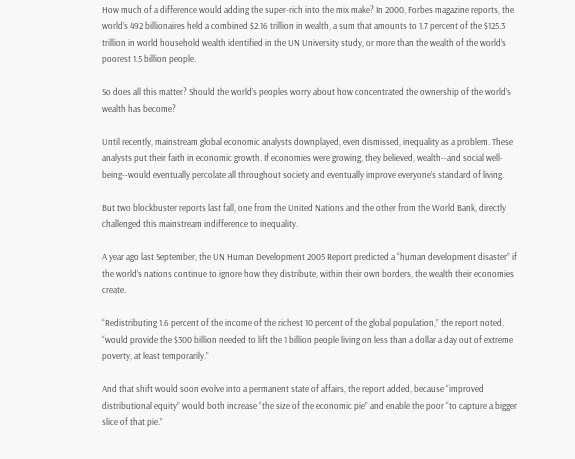How much of a difference would adding the super-rich into the mix make? In 2000, Forbes magazine reports, the world’s 492 billionaires held a combined $2.16 trillion in wealth, a sum that amounts to 1.7 percent of the $125.3 trillion in world household wealth identified in the UN University study, or more than the wealth of the world’s poorest 1.5 billion people.

So does all this matter? Should the world’s peoples worry about how concentrated the ownership of the world’s wealth has become?

Until recently, mainstream global economic analysts downplayed, even dismissed, inequality as a problem. These analysts put their faith in economic growth. If economies were growing, they believed, wealth--and social well-being--would eventually percolate all throughout society and eventually improve everyone’s standard of living.

But two blockbuster reports last fall, one from the United Nations and the other from the World Bank, directly challenged this mainstream indifference to inequality.

A year ago last September, the UN Human Development 2005 Report predicted a “human development disaster” if the world’s nations continue to ignore how they distribute, within their own borders, the wealth their economies create.

“Redistributing 1.6 percent of the income of the richest 10 percent of the global population,” the report noted, “would provide the $300 billion needed to lift the 1 billion people living on less than a dollar a day out of extreme poverty, at least temporarily.”

And that shift would soon evolve into a permanent state of affairs, the report added, because “improved distributional equity” would both increase “the size of the economic pie” and enable the poor “to capture a bigger slice of that pie.”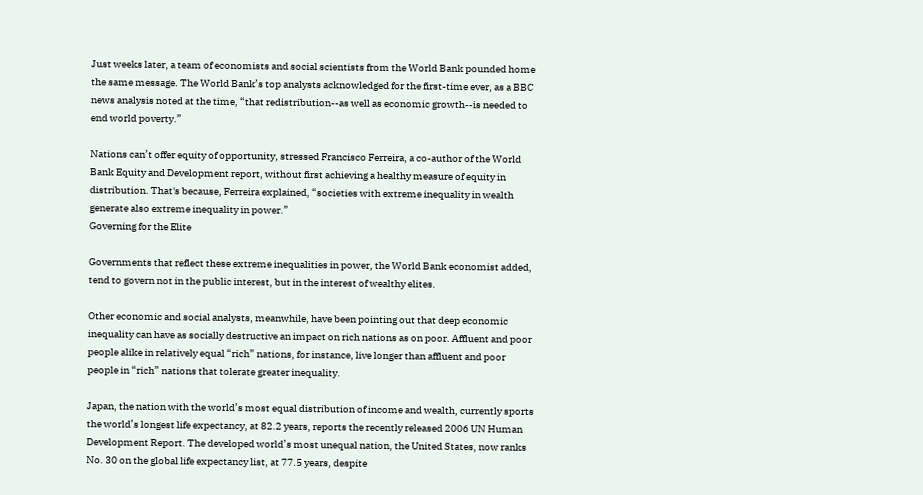Just weeks later, a team of economists and social scientists from the World Bank pounded home the same message. The World Bank’s top analysts acknowledged for the first-time ever, as a BBC news analysis noted at the time, “that redistribution--as well as economic growth--is needed to end world poverty.”

Nations can’t offer equity of opportunity, stressed Francisco Ferreira, a co-author of the World Bank Equity and Development report, without first achieving a healthy measure of equity in distribution. That's because, Ferreira explained, “societies with extreme inequality in wealth generate also extreme inequality in power.”
Governing for the Elite

Governments that reflect these extreme inequalities in power, the World Bank economist added, tend to govern not in the public interest, but in the interest of wealthy elites.

Other economic and social analysts, meanwhile, have been pointing out that deep economic inequality can have as socially destructive an impact on rich nations as on poor. Affluent and poor people alike in relatively equal “rich” nations, for instance, live longer than affluent and poor people in “rich” nations that tolerate greater inequality.

Japan, the nation with the world’s most equal distribution of income and wealth, currently sports the world’s longest life expectancy, at 82.2 years, reports the recently released 2006 UN Human Development Report. The developed world’s most unequal nation, the United States, now ranks No. 30 on the global life expectancy list, at 77.5 years, despite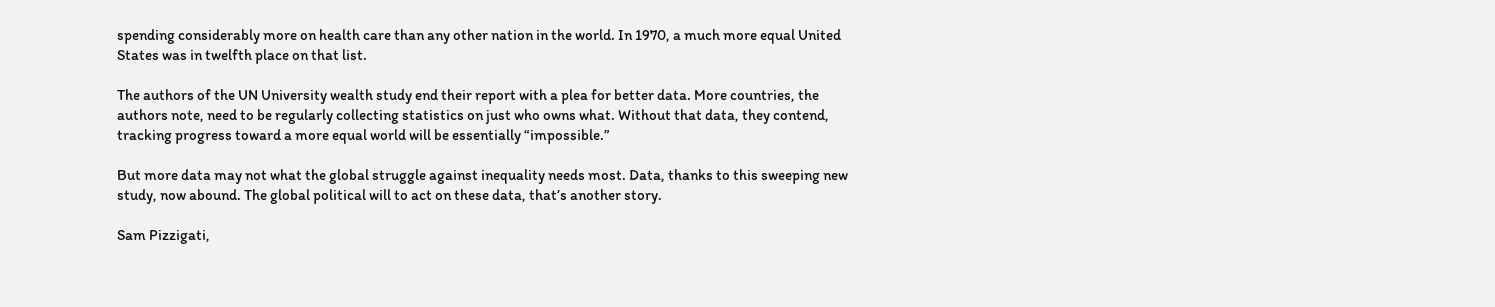spending considerably more on health care than any other nation in the world. In 1970, a much more equal United States was in twelfth place on that list.

The authors of the UN University wealth study end their report with a plea for better data. More countries, the authors note, need to be regularly collecting statistics on just who owns what. Without that data, they contend, tracking progress toward a more equal world will be essentially “impossible.”

But more data may not what the global struggle against inequality needs most. Data, thanks to this sweeping new study, now abound. The global political will to act on these data, that’s another story.

Sam Pizzigati,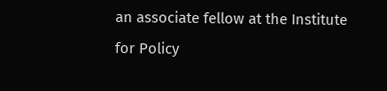an associate fellow at the Institute for Policy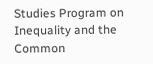Studies Program on Inequality and the Common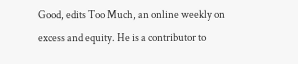Good, edits Too Much, an online weekly on excess and equity. He is a contributor to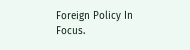Foreign Policy In Focus.